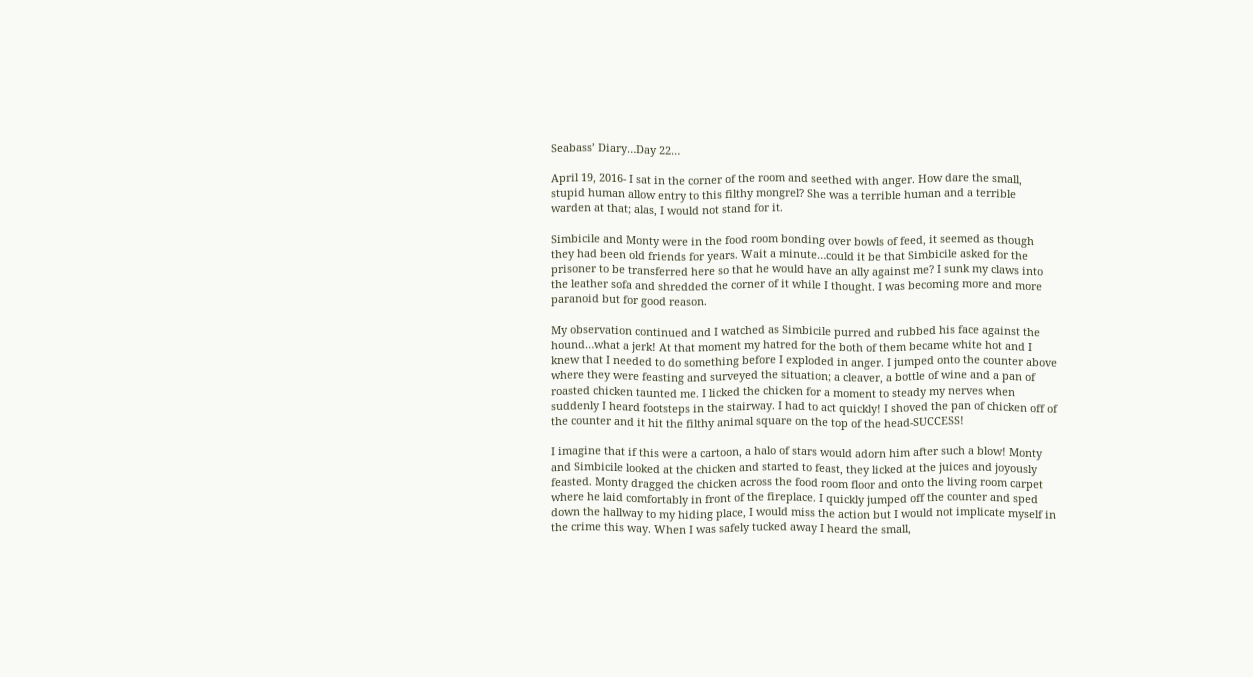Seabass’ Diary…Day 22…

April 19, 2016- I sat in the corner of the room and seethed with anger. How dare the small, stupid human allow entry to this filthy mongrel? She was a terrible human and a terrible warden at that; alas, I would not stand for it.

Simbicile and Monty were in the food room bonding over bowls of feed, it seemed as though they had been old friends for years. Wait a minute…could it be that Simbicile asked for the prisoner to be transferred here so that he would have an ally against me? I sunk my claws into the leather sofa and shredded the corner of it while I thought. I was becoming more and more paranoid but for good reason.

My observation continued and I watched as Simbicile purred and rubbed his face against the hound…what a jerk! At that moment my hatred for the both of them became white hot and I knew that I needed to do something before I exploded in anger. I jumped onto the counter above where they were feasting and surveyed the situation; a cleaver, a bottle of wine and a pan of  roasted chicken taunted me. I licked the chicken for a moment to steady my nerves when suddenly I heard footsteps in the stairway. I had to act quickly! I shoved the pan of chicken off of the counter and it hit the filthy animal square on the top of the head-SUCCESS!

I imagine that if this were a cartoon, a halo of stars would adorn him after such a blow! Monty and Simbicile looked at the chicken and started to feast, they licked at the juices and joyously feasted. Monty dragged the chicken across the food room floor and onto the living room carpet where he laid comfortably in front of the fireplace. I quickly jumped off the counter and sped down the hallway to my hiding place, I would miss the action but I would not implicate myself in the crime this way. When I was safely tucked away I heard the small,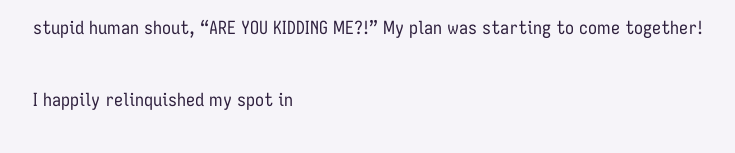stupid human shout, “ARE YOU KIDDING ME?!” My plan was starting to come together!

I happily relinquished my spot in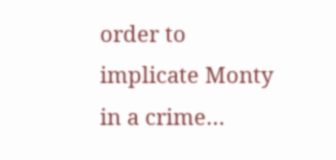order to implicate Monty in a crime…